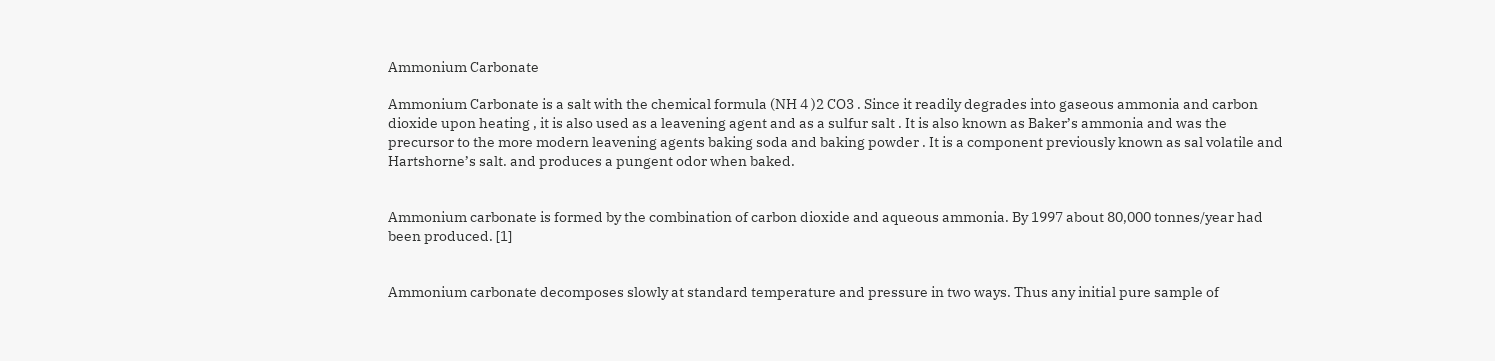Ammonium Carbonate

Ammonium Carbonate is a salt with the chemical formula (NH 4 )2 CO3 . Since it readily degrades into gaseous ammonia and carbon dioxide upon heating , it is also used as a leavening agent and as a sulfur salt . It is also known as Baker’s ammonia and was the precursor to the more modern leavening agents baking soda and baking powder . It is a component previously known as sal volatile and Hartshorne’s salt. and produces a pungent odor when baked.


Ammonium carbonate is formed by the combination of carbon dioxide and aqueous ammonia. By 1997 about 80,000 tonnes/year had been produced. [1]


Ammonium carbonate decomposes slowly at standard temperature and pressure in two ways. Thus any initial pure sample of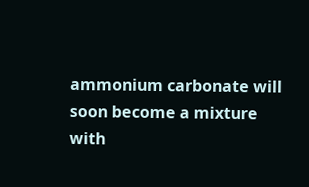ammonium carbonate will soon become a mixture with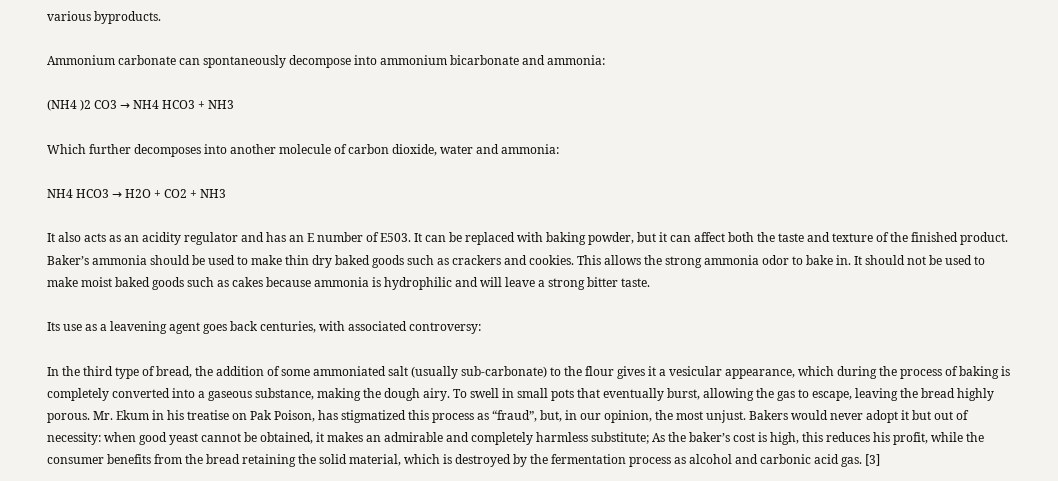various byproducts.

Ammonium carbonate can spontaneously decompose into ammonium bicarbonate and ammonia:

(NH4 )2 CO3 → NH4 HCO3 + NH3

Which further decomposes into another molecule of carbon dioxide, water and ammonia:

NH4 HCO3 → H2O + CO2 + NH3

It also acts as an acidity regulator and has an E number of E503. It can be replaced with baking powder, but it can affect both the taste and texture of the finished product. Baker’s ammonia should be used to make thin dry baked goods such as crackers and cookies. This allows the strong ammonia odor to bake in. It should not be used to make moist baked goods such as cakes because ammonia is hydrophilic and will leave a strong bitter taste.

Its use as a leavening agent goes back centuries, with associated controversy:

In the third type of bread, the addition of some ammoniated salt (usually sub-carbonate) to the flour gives it a vesicular appearance, which during the process of baking is completely converted into a gaseous substance, making the dough airy. To swell in small pots that eventually burst, allowing the gas to escape, leaving the bread highly porous. Mr. Ekum in his treatise on Pak Poison, has stigmatized this process as “fraud”, but, in our opinion, the most unjust. Bakers would never adopt it but out of necessity: when good yeast cannot be obtained, it makes an admirable and completely harmless substitute; As the baker’s cost is high, this reduces his profit, while the consumer benefits from the bread retaining the solid material, which is destroyed by the fermentation process as alcohol and carbonic acid gas. [3]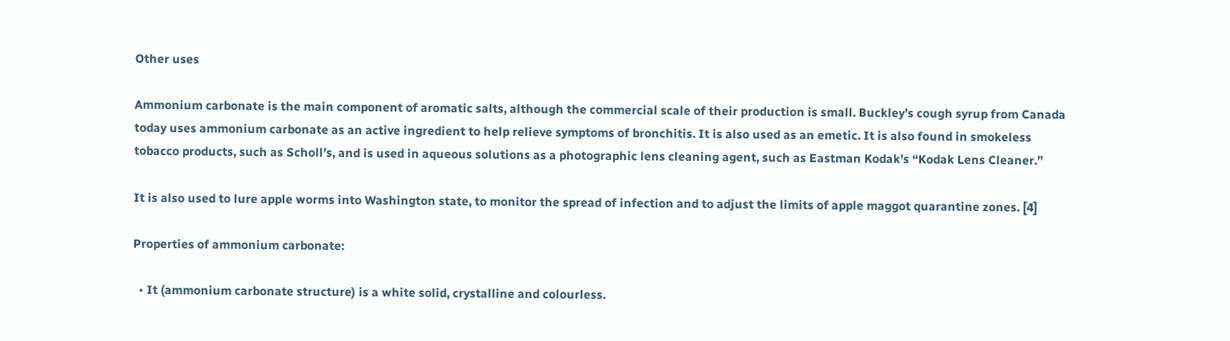Other uses

Ammonium carbonate is the main component of aromatic salts, although the commercial scale of their production is small. Buckley’s cough syrup from Canada today uses ammonium carbonate as an active ingredient to help relieve symptoms of bronchitis. It is also used as an emetic. It is also found in smokeless tobacco products, such as Scholl’s, and is used in aqueous solutions as a photographic lens cleaning agent, such as Eastman Kodak’s “Kodak Lens Cleaner.”

It is also used to lure apple worms into Washington state, to monitor the spread of infection and to adjust the limits of apple maggot quarantine zones. [4]

Properties of ammonium carbonate:

  • It (ammonium carbonate structure) is a white solid, crystalline and colourless.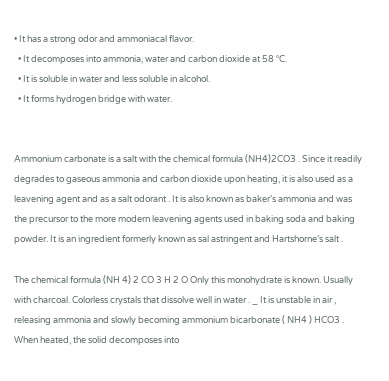• It has a strong odor and ammoniacal flavor.
  • It decomposes into ammonia, water and carbon dioxide at 58 °C.
  • It is soluble in water and less soluble in alcohol.
  • It forms hydrogen bridge with water.


Ammonium carbonate is a salt with the chemical formula (NH4)2CO3 . Since it readily degrades to gaseous ammonia and carbon dioxide upon heating, it is also used as a leavening agent and as a salt odorant . It is also known as baker’s ammonia and was the precursor to the more modern leavening agents used in baking soda and baking powder. It is an ingredient formerly known as sal astringent and Hartshorne’s salt .

The chemical formula (NH 4) 2 CO 3 H 2 O Only this monohydrate is known. Usually with charcoal. Colorless crystals that dissolve well in water . _ It is unstable in air , releasing ammonia and slowly becoming ammonium bicarbonate ( NH4 ) HCO3 . When heated, the solid decomposes into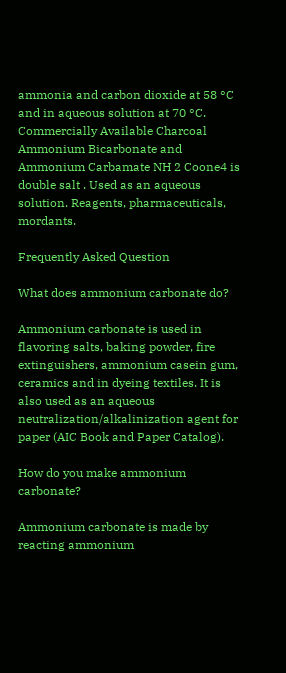ammonia and carbon dioxide at 58 °C and in aqueous solution at 70 °C. Commercially Available Charcoal Ammonium Bicarbonate and Ammonium Carbamate NH 2 Coone4 is double salt . Used as an aqueous solution. Reagents, pharmaceuticals, mordants.

Frequently Asked Question

What does ammonium carbonate do?

Ammonium carbonate is used in flavoring salts, baking powder, fire extinguishers, ammonium casein gum, ceramics and in dyeing textiles. It is also used as an aqueous neutralization/alkalinization agent for paper (AIC Book and Paper Catalog).

How do you make ammonium carbonate?

Ammonium carbonate is made by reacting ammonium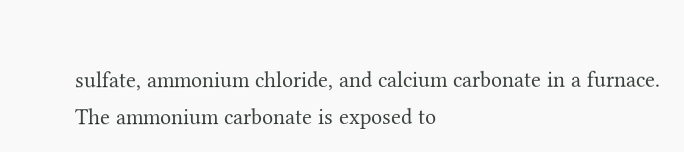sulfate, ammonium chloride, and calcium carbonate in a furnace. The ammonium carbonate is exposed to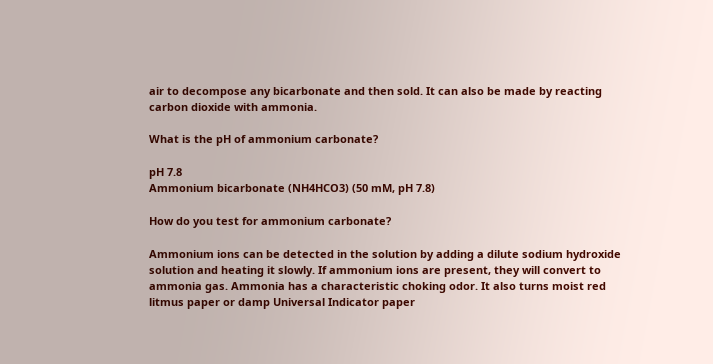air to decompose any bicarbonate and then sold. It can also be made by reacting carbon dioxide with ammonia.

What is the pH of ammonium carbonate?

pH 7.8
Ammonium bicarbonate (NH4HCO3) (50 mM, pH 7.8)

How do you test for ammonium carbonate?

Ammonium ions can be detected in the solution by adding a dilute sodium hydroxide solution and heating it slowly. If ammonium ions are present, they will convert to ammonia gas. Ammonia has a characteristic choking odor. It also turns moist red litmus paper or damp Universal Indicator paper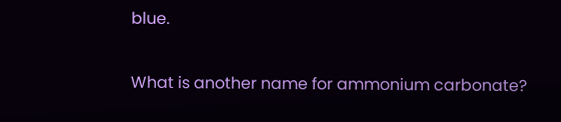blue.

What is another name for ammonium carbonate?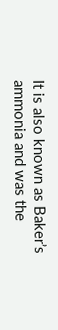It is also known as Baker’s ammonia and was the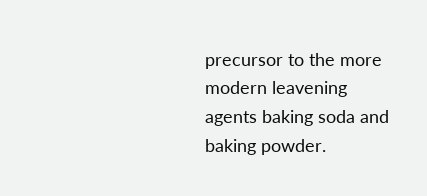precursor to the more modern leavening agents baking soda and baking powder.